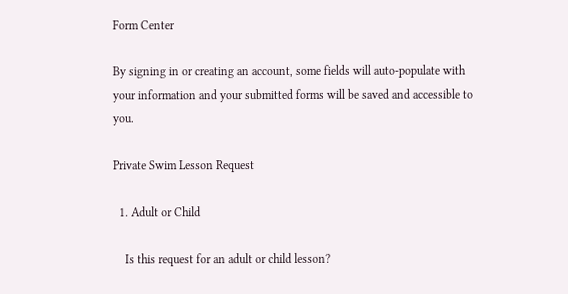Form Center

By signing in or creating an account, some fields will auto-populate with your information and your submitted forms will be saved and accessible to you.

Private Swim Lesson Request

  1. Adult or Child

    Is this request for an adult or child lesson?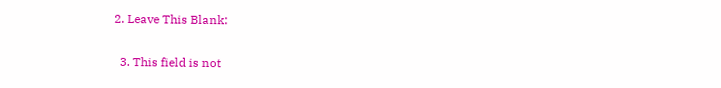2. Leave This Blank:

  3. This field is not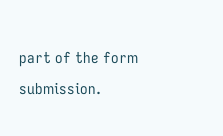part of the form submission.